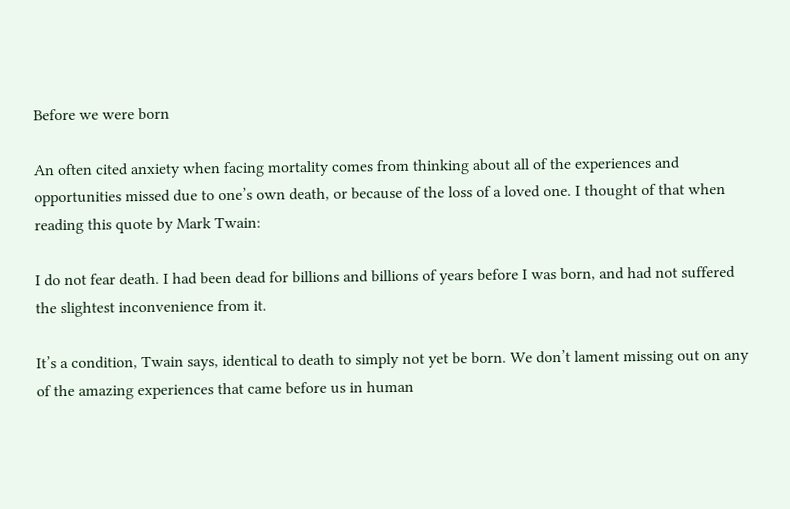Before we were born

An often cited anxiety when facing mortality comes from thinking about all of the experiences and opportunities missed due to one’s own death, or because of the loss of a loved one. I thought of that when reading this quote by Mark Twain:

I do not fear death. I had been dead for billions and billions of years before I was born, and had not suffered the slightest inconvenience from it.

It’s a condition, Twain says, identical to death to simply not yet be born. We don’t lament missing out on any of the amazing experiences that came before us in human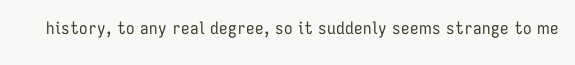history, to any real degree, so it suddenly seems strange to me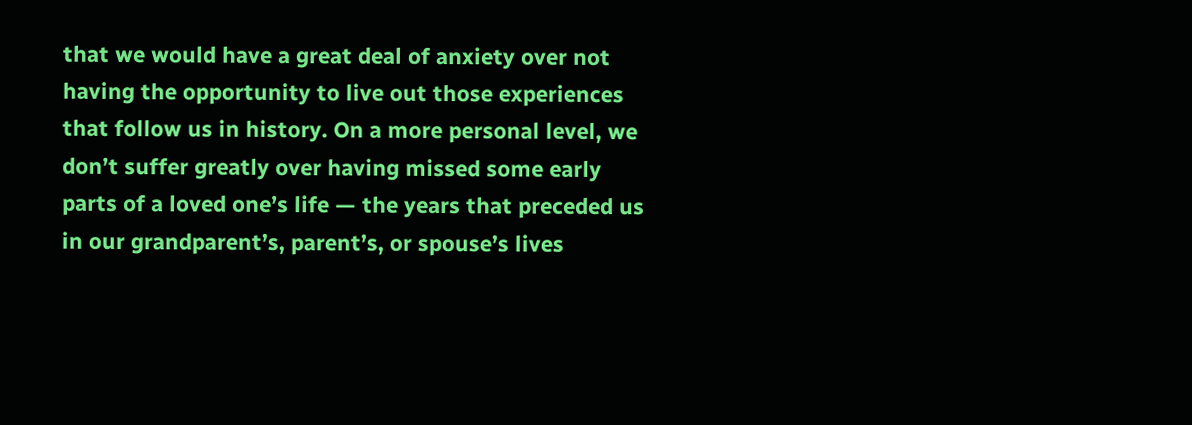that we would have a great deal of anxiety over not having the opportunity to live out those experiences that follow us in history. On a more personal level, we don’t suffer greatly over having missed some early parts of a loved one’s life — the years that preceded us in our grandparent’s, parent’s, or spouse’s lives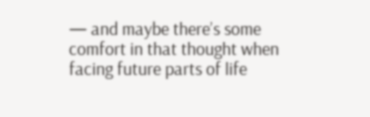— and maybe there’s some comfort in that thought when facing future parts of life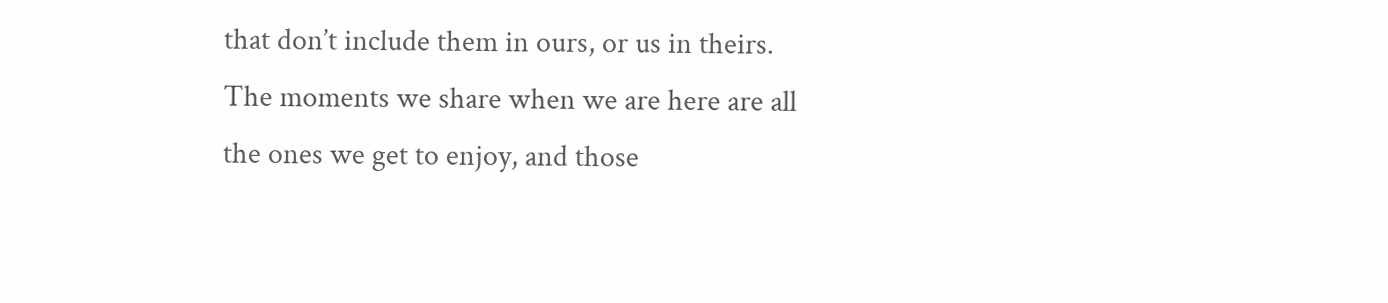that don’t include them in ours, or us in theirs. The moments we share when we are here are all the ones we get to enjoy, and those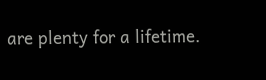are plenty for a lifetime.